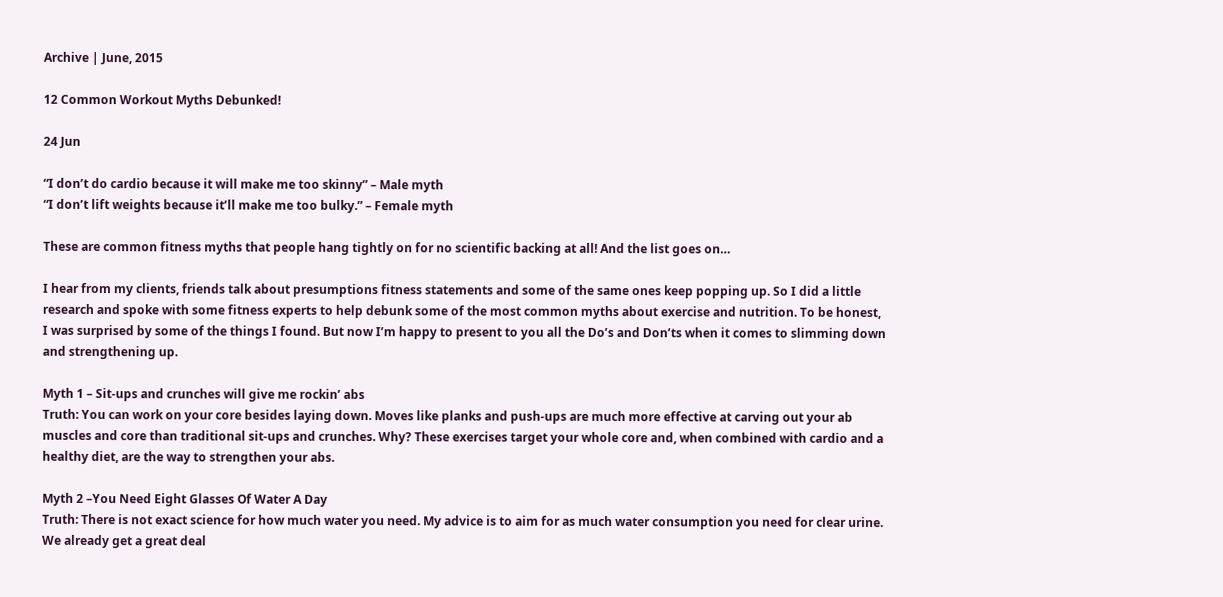Archive | June, 2015

12 Common Workout Myths Debunked!

24 Jun

“I don’t do cardio because it will make me too skinny” – Male myth
“I don’t lift weights because it’ll make me too bulky.” – Female myth

These are common fitness myths that people hang tightly on for no scientific backing at all! And the list goes on…

I hear from my clients, friends talk about presumptions fitness statements and some of the same ones keep popping up. So I did a little research and spoke with some fitness experts to help debunk some of the most common myths about exercise and nutrition. To be honest, I was surprised by some of the things I found. But now I’m happy to present to you all the Do’s and Don’ts when it comes to slimming down and strengthening up.

Myth 1 – Sit-ups and crunches will give me rockin’ abs
Truth: You can work on your core besides laying down. Moves like planks and push-ups are much more effective at carving out your ab muscles and core than traditional sit-ups and crunches. Why? These exercises target your whole core and, when combined with cardio and a healthy diet, are the way to strengthen your abs.

Myth 2 –You Need Eight Glasses Of Water A Day
Truth: There is not exact science for how much water you need. My advice is to aim for as much water consumption you need for clear urine. We already get a great deal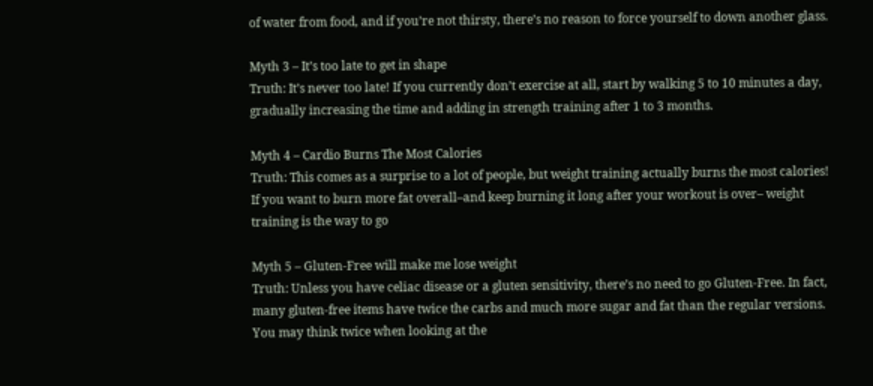of water from food, and if you’re not thirsty, there’s no reason to force yourself to down another glass.

Myth 3 – It’s too late to get in shape
Truth: It’s never too late! If you currently don’t exercise at all, start by walking 5 to 10 minutes a day, gradually increasing the time and adding in strength training after 1 to 3 months.

Myth 4 – Cardio Burns The Most Calories
Truth: This comes as a surprise to a lot of people, but weight training actually burns the most calories! If you want to burn more fat overall–and keep burning it long after your workout is over– weight training is the way to go

Myth 5 – Gluten-Free will make me lose weight
Truth: Unless you have celiac disease or a gluten sensitivity, there’s no need to go Gluten-Free. In fact, many gluten-free items have twice the carbs and much more sugar and fat than the regular versions. You may think twice when looking at the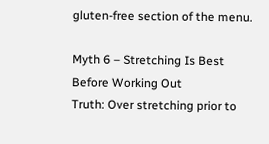gluten-free section of the menu.

Myth 6 – Stretching Is Best Before Working Out
Truth: Over stretching prior to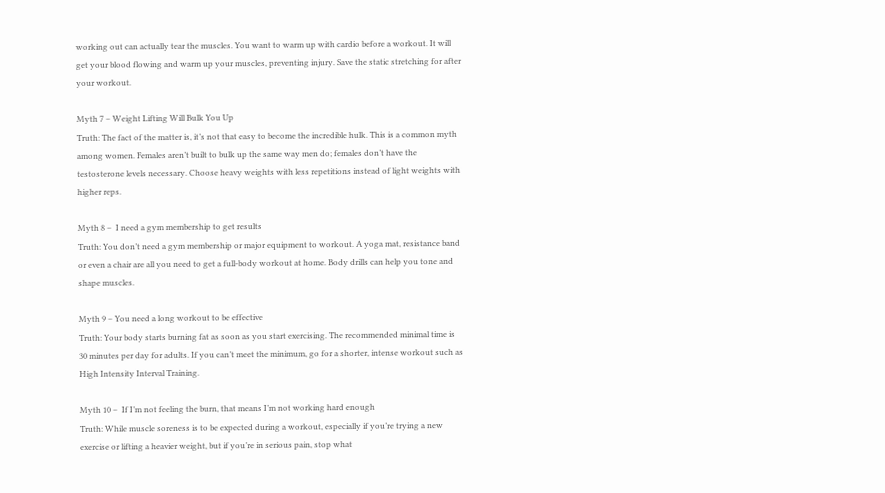working out can actually tear the muscles. You want to warm up with cardio before a workout. It will get your blood flowing and warm up your muscles, preventing injury. Save the static stretching for after your workout.

Myth 7 – Weight Lifting Will Bulk You Up
Truth: The fact of the matter is, it’s not that easy to become the incredible hulk. This is a common myth among women. Females aren’t built to bulk up the same way men do; females don’t have the testosterone levels necessary. Choose heavy weights with less repetitions instead of light weights with higher reps.

Myth 8 –  I need a gym membership to get results
Truth: You don’t need a gym membership or major equipment to workout. A yoga mat, resistance band or even a chair are all you need to get a full-body workout at home. Body drills can help you tone and shape muscles.

Myth 9 – You need a long workout to be effective
Truth: Your body starts burning fat as soon as you start exercising. The recommended minimal time is 30 minutes per day for adults. If you can’t meet the minimum, go for a shorter, intense workout such as High Intensity Interval Training.

Myth 10 –  If I’m not feeling the burn, that means I’m not working hard enough
Truth: While muscle soreness is to be expected during a workout, especially if you’re trying a new exercise or lifting a heavier weight, but if you’re in serious pain, stop what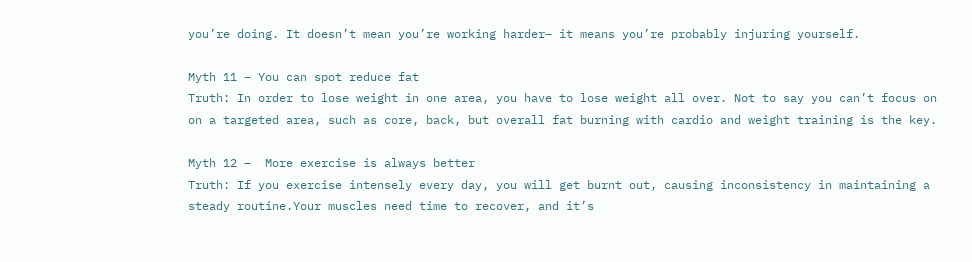you’re doing. It doesn’t mean you’re working harder– it means you’re probably injuring yourself.

Myth 11 – You can spot reduce fat
Truth: In order to lose weight in one area, you have to lose weight all over. Not to say you can’t focus on on a targeted area, such as core, back, but overall fat burning with cardio and weight training is the key.

Myth 12 –  More exercise is always better
Truth: If you exercise intensely every day, you will get burnt out, causing inconsistency in maintaining a steady routine.Your muscles need time to recover, and it’s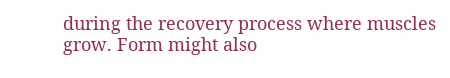during the recovery process where muscles grow. Form might also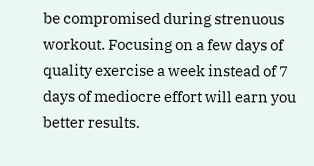be compromised during strenuous workout. Focusing on a few days of quality exercise a week instead of 7 days of mediocre effort will earn you better results.